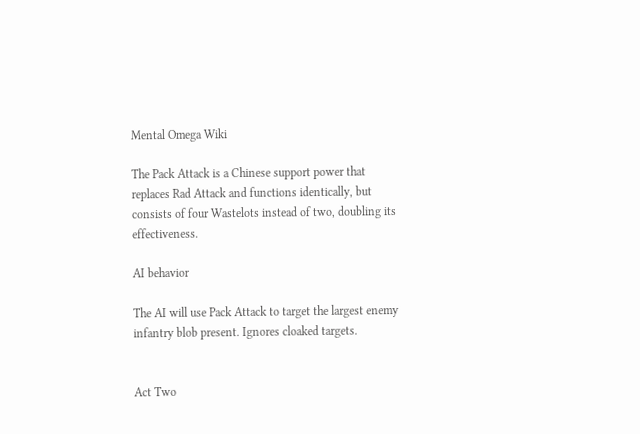Mental Omega Wiki

The Pack Attack is a Chinese support power that replaces Rad Attack and functions identically, but consists of four Wastelots instead of two, doubling its effectiveness.

AI behavior

The AI will use Pack Attack to target the largest enemy infantry blob present. Ignores cloaked targets.


Act Two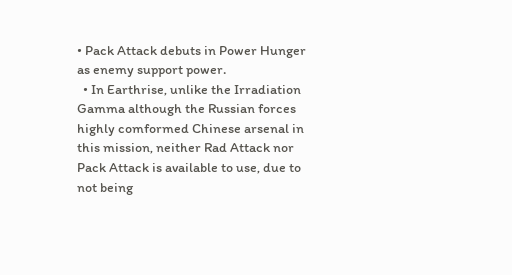• Pack Attack debuts in Power Hunger as enemy support power.
  • In Earthrise, unlike the Irradiation Gamma although the Russian forces highly comformed Chinese arsenal in this mission, neither Rad Attack nor Pack Attack is available to use, due to not being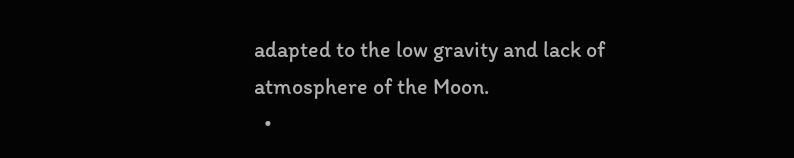adapted to the low gravity and lack of atmosphere of the Moon.
  •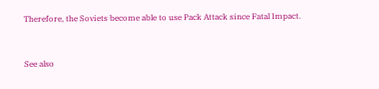Therefore, the Soviets become able to use Pack Attack since Fatal Impact.


See also